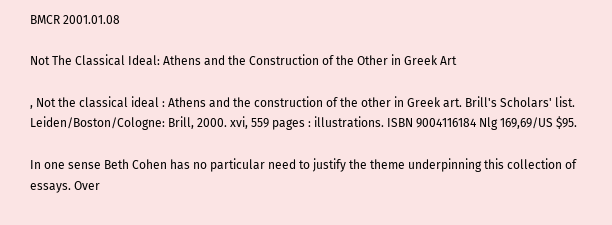BMCR 2001.01.08

Not The Classical Ideal: Athens and the Construction of the Other in Greek Art

, Not the classical ideal : Athens and the construction of the other in Greek art. Brill's Scholars' list. Leiden/Boston/Cologne: Brill, 2000. xvi, 559 pages : illustrations. ISBN 9004116184 Nlg 169,69/US $95.

In one sense Beth Cohen has no particular need to justify the theme underpinning this collection of essays. Over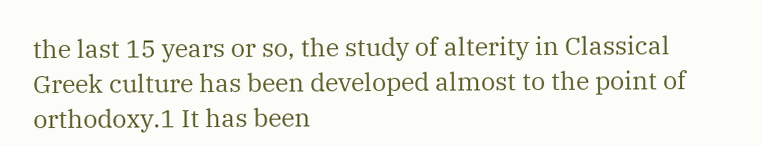the last 15 years or so, the study of alterity in Classical Greek culture has been developed almost to the point of orthodoxy.1 It has been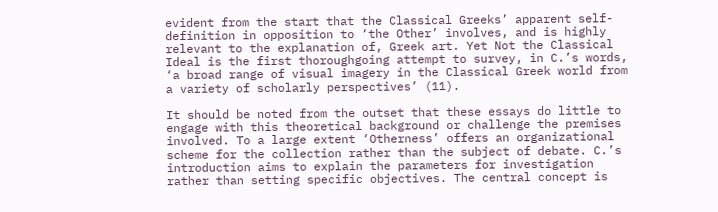evident from the start that the Classical Greeks’ apparent self-definition in opposition to ‘the Other’ involves, and is highly relevant to the explanation of, Greek art. Yet Not the Classical Ideal is the first thoroughgoing attempt to survey, in C.’s words, ‘a broad range of visual imagery in the Classical Greek world from a variety of scholarly perspectives’ (11).

It should be noted from the outset that these essays do little to engage with this theoretical background or challenge the premises involved. To a large extent ‘Otherness’ offers an organizational scheme for the collection rather than the subject of debate. C.’s introduction aims to explain the parameters for investigation rather than setting specific objectives. The central concept is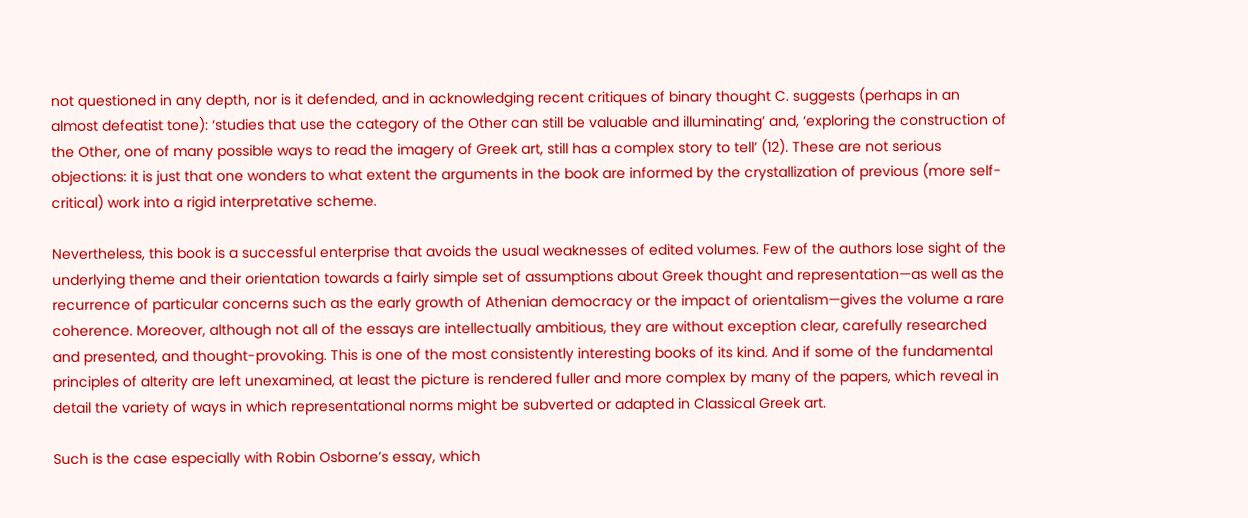not questioned in any depth, nor is it defended, and in acknowledging recent critiques of binary thought C. suggests (perhaps in an almost defeatist tone): ‘studies that use the category of the Other can still be valuable and illuminating’ and, ‘exploring the construction of the Other, one of many possible ways to read the imagery of Greek art, still has a complex story to tell’ (12). These are not serious objections: it is just that one wonders to what extent the arguments in the book are informed by the crystallization of previous (more self-critical) work into a rigid interpretative scheme.

Nevertheless, this book is a successful enterprise that avoids the usual weaknesses of edited volumes. Few of the authors lose sight of the underlying theme and their orientation towards a fairly simple set of assumptions about Greek thought and representation—as well as the recurrence of particular concerns such as the early growth of Athenian democracy or the impact of orientalism—gives the volume a rare coherence. Moreover, although not all of the essays are intellectually ambitious, they are without exception clear, carefully researched and presented, and thought-provoking. This is one of the most consistently interesting books of its kind. And if some of the fundamental principles of alterity are left unexamined, at least the picture is rendered fuller and more complex by many of the papers, which reveal in detail the variety of ways in which representational norms might be subverted or adapted in Classical Greek art.

Such is the case especially with Robin Osborne’s essay, which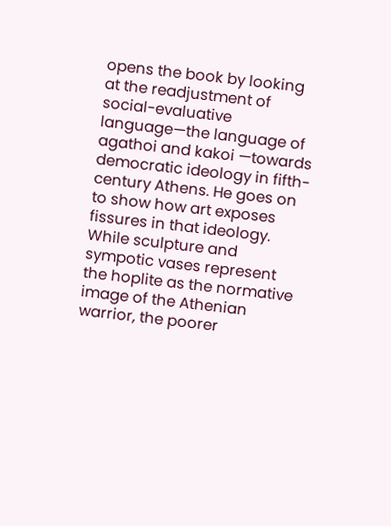opens the book by looking at the readjustment of social-evaluative language—the language of agathoi and kakoi —towards democratic ideology in fifth-century Athens. He goes on to show how art exposes fissures in that ideology. While sculpture and sympotic vases represent the hoplite as the normative image of the Athenian warrior, the poorer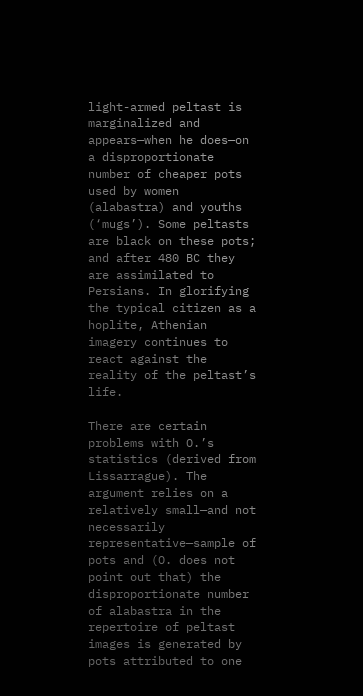light-armed peltast is marginalized and appears—when he does—on a disproportionate number of cheaper pots used by women (alabastra) and youths (‘mugs’). Some peltasts are black on these pots; and after 480 BC they are assimilated to Persians. In glorifying the typical citizen as a hoplite, Athenian imagery continues to react against the reality of the peltast’s life.

There are certain problems with O.’s statistics (derived from Lissarrague). The argument relies on a relatively small—and not necessarily representative—sample of pots and (O. does not point out that) the disproportionate number of alabastra in the repertoire of peltast images is generated by pots attributed to one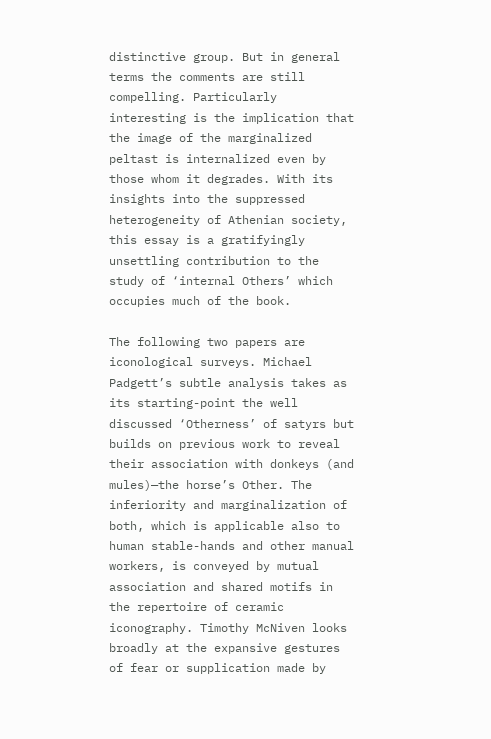distinctive group. But in general terms the comments are still compelling. Particularly interesting is the implication that the image of the marginalized peltast is internalized even by those whom it degrades. With its insights into the suppressed heterogeneity of Athenian society, this essay is a gratifyingly unsettling contribution to the study of ‘internal Others’ which occupies much of the book.

The following two papers are iconological surveys. Michael Padgett’s subtle analysis takes as its starting-point the well discussed ‘Otherness’ of satyrs but builds on previous work to reveal their association with donkeys (and mules)—the horse’s Other. The inferiority and marginalization of both, which is applicable also to human stable-hands and other manual workers, is conveyed by mutual association and shared motifs in the repertoire of ceramic iconography. Timothy McNiven looks broadly at the expansive gestures of fear or supplication made by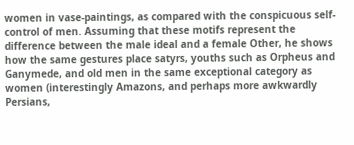women in vase-paintings, as compared with the conspicuous self-control of men. Assuming that these motifs represent the difference between the male ideal and a female Other, he shows how the same gestures place satyrs, youths such as Orpheus and Ganymede, and old men in the same exceptional category as women (interestingly Amazons, and perhaps more awkwardly Persians,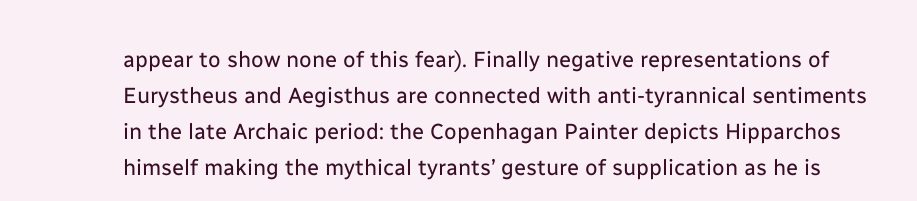appear to show none of this fear). Finally negative representations of Eurystheus and Aegisthus are connected with anti-tyrannical sentiments in the late Archaic period: the Copenhagan Painter depicts Hipparchos himself making the mythical tyrants’ gesture of supplication as he is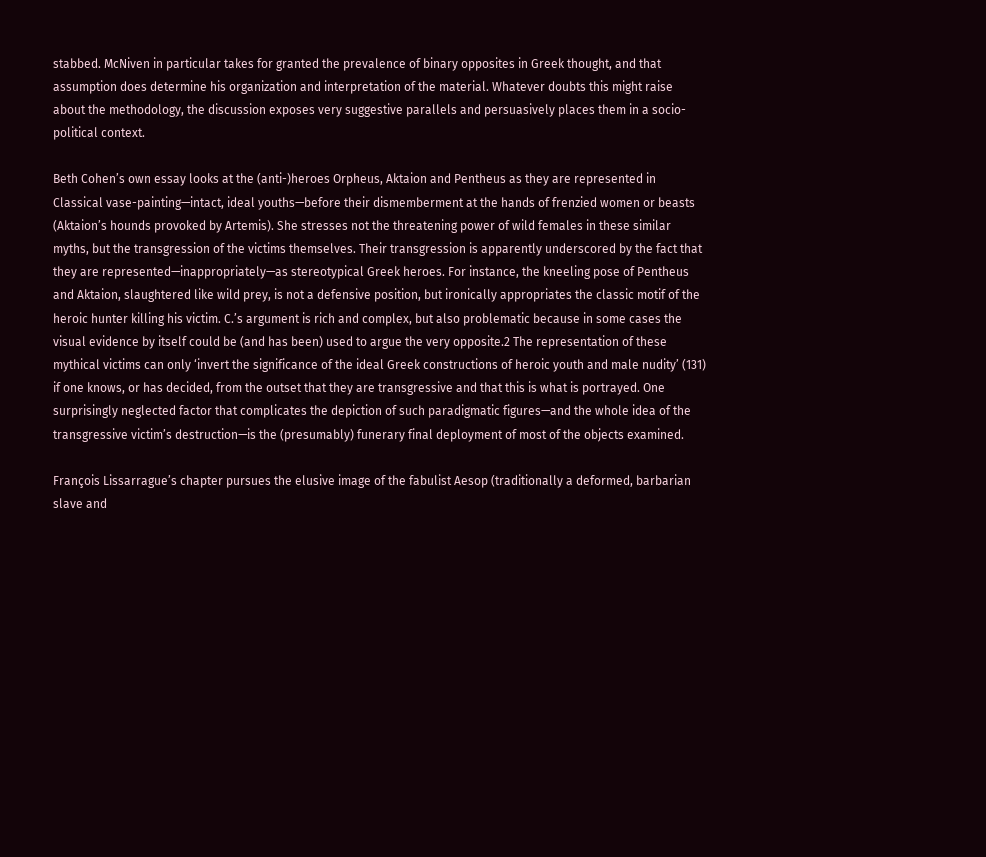stabbed. McNiven in particular takes for granted the prevalence of binary opposites in Greek thought, and that assumption does determine his organization and interpretation of the material. Whatever doubts this might raise about the methodology, the discussion exposes very suggestive parallels and persuasively places them in a socio-political context.

Beth Cohen’s own essay looks at the (anti-)heroes Orpheus, Aktaion and Pentheus as they are represented in Classical vase-painting—intact, ideal youths—before their dismemberment at the hands of frenzied women or beasts (Aktaion’s hounds provoked by Artemis). She stresses not the threatening power of wild females in these similar myths, but the transgression of the victims themselves. Their transgression is apparently underscored by the fact that they are represented—inappropriately—as stereotypical Greek heroes. For instance, the kneeling pose of Pentheus and Aktaion, slaughtered like wild prey, is not a defensive position, but ironically appropriates the classic motif of the heroic hunter killing his victim. C.’s argument is rich and complex, but also problematic because in some cases the visual evidence by itself could be (and has been) used to argue the very opposite.2 The representation of these mythical victims can only ‘invert the significance of the ideal Greek constructions of heroic youth and male nudity’ (131) if one knows, or has decided, from the outset that they are transgressive and that this is what is portrayed. One surprisingly neglected factor that complicates the depiction of such paradigmatic figures—and the whole idea of the transgressive victim’s destruction—is the (presumably) funerary final deployment of most of the objects examined.

François Lissarrague’s chapter pursues the elusive image of the fabulist Aesop (traditionally a deformed, barbarian slave and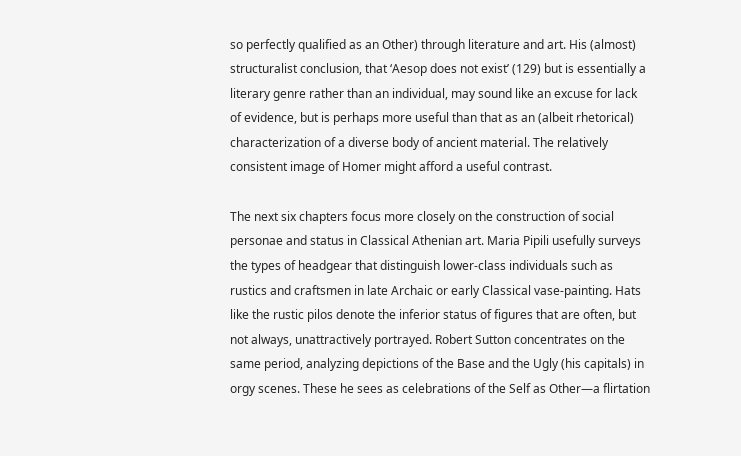so perfectly qualified as an Other) through literature and art. His (almost) structuralist conclusion, that ‘Aesop does not exist’ (129) but is essentially a literary genre rather than an individual, may sound like an excuse for lack of evidence, but is perhaps more useful than that as an (albeit rhetorical) characterization of a diverse body of ancient material. The relatively consistent image of Homer might afford a useful contrast.

The next six chapters focus more closely on the construction of social personae and status in Classical Athenian art. Maria Pipili usefully surveys the types of headgear that distinguish lower-class individuals such as rustics and craftsmen in late Archaic or early Classical vase-painting. Hats like the rustic pilos denote the inferior status of figures that are often, but not always, unattractively portrayed. Robert Sutton concentrates on the same period, analyzing depictions of the Base and the Ugly (his capitals) in orgy scenes. These he sees as celebrations of the Self as Other—a flirtation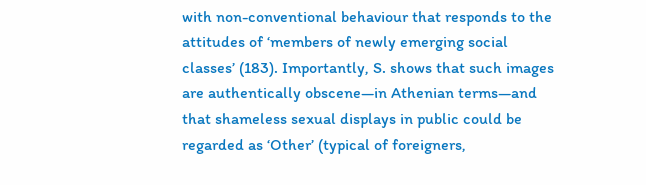with non-conventional behaviour that responds to the attitudes of ‘members of newly emerging social classes’ (183). Importantly, S. shows that such images are authentically obscene—in Athenian terms—and that shameless sexual displays in public could be regarded as ‘Other’ (typical of foreigners,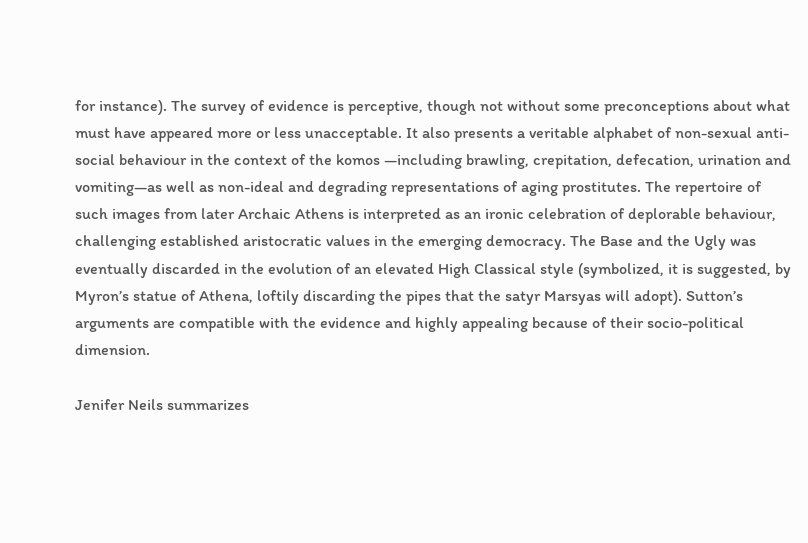for instance). The survey of evidence is perceptive, though not without some preconceptions about what must have appeared more or less unacceptable. It also presents a veritable alphabet of non-sexual anti-social behaviour in the context of the komos —including brawling, crepitation, defecation, urination and vomiting—as well as non-ideal and degrading representations of aging prostitutes. The repertoire of such images from later Archaic Athens is interpreted as an ironic celebration of deplorable behaviour, challenging established aristocratic values in the emerging democracy. The Base and the Ugly was eventually discarded in the evolution of an elevated High Classical style (symbolized, it is suggested, by Myron’s statue of Athena, loftily discarding the pipes that the satyr Marsyas will adopt). Sutton’s arguments are compatible with the evidence and highly appealing because of their socio-political dimension.

Jenifer Neils summarizes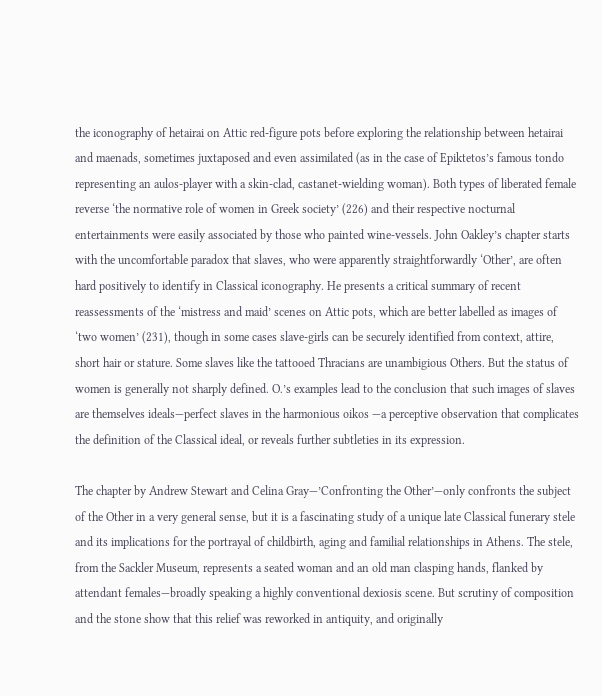the iconography of hetairai on Attic red-figure pots before exploring the relationship between hetairai and maenads, sometimes juxtaposed and even assimilated (as in the case of Epiktetos’s famous tondo representing an aulos-player with a skin-clad, castanet-wielding woman). Both types of liberated female reverse ‘the normative role of women in Greek society’ (226) and their respective nocturnal entertainments were easily associated by those who painted wine-vessels. John Oakley’s chapter starts with the uncomfortable paradox that slaves, who were apparently straightforwardly ‘Other’, are often hard positively to identify in Classical iconography. He presents a critical summary of recent reassessments of the ‘mistress and maid’ scenes on Attic pots, which are better labelled as images of ‘two women’ (231), though in some cases slave-girls can be securely identified from context, attire, short hair or stature. Some slaves like the tattooed Thracians are unambigious Others. But the status of women is generally not sharply defined. O.’s examples lead to the conclusion that such images of slaves are themselves ideals—perfect slaves in the harmonious oikos —a perceptive observation that complicates the definition of the Classical ideal, or reveals further subtleties in its expression.

The chapter by Andrew Stewart and Celina Gray—’Confronting the Other’—only confronts the subject of the Other in a very general sense, but it is a fascinating study of a unique late Classical funerary stele and its implications for the portrayal of childbirth, aging and familial relationships in Athens. The stele, from the Sackler Museum, represents a seated woman and an old man clasping hands, flanked by attendant females—broadly speaking a highly conventional dexiosis scene. But scrutiny of composition and the stone show that this relief was reworked in antiquity, and originally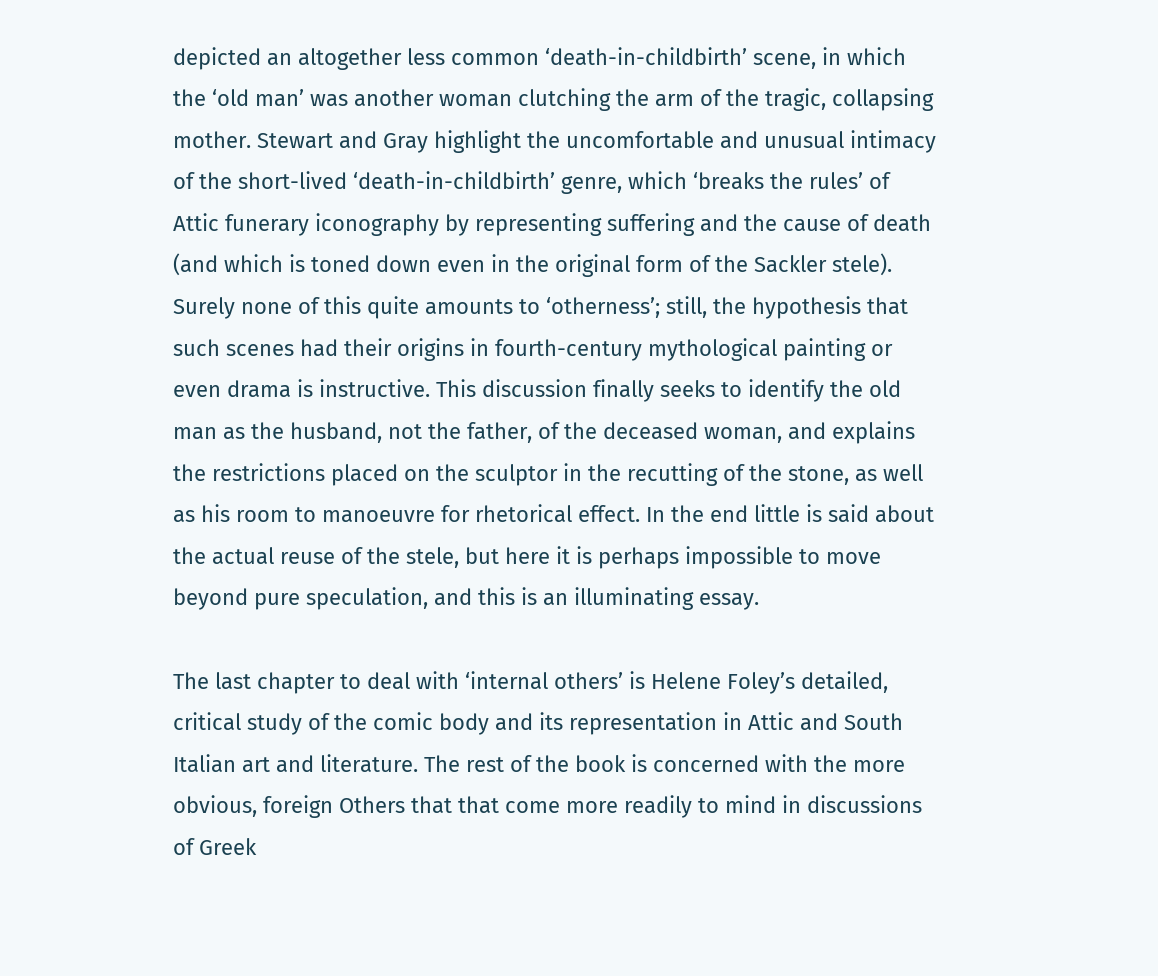depicted an altogether less common ‘death-in-childbirth’ scene, in which the ‘old man’ was another woman clutching the arm of the tragic, collapsing mother. Stewart and Gray highlight the uncomfortable and unusual intimacy of the short-lived ‘death-in-childbirth’ genre, which ‘breaks the rules’ of Attic funerary iconography by representing suffering and the cause of death (and which is toned down even in the original form of the Sackler stele). Surely none of this quite amounts to ‘otherness’; still, the hypothesis that such scenes had their origins in fourth-century mythological painting or even drama is instructive. This discussion finally seeks to identify the old man as the husband, not the father, of the deceased woman, and explains the restrictions placed on the sculptor in the recutting of the stone, as well as his room to manoeuvre for rhetorical effect. In the end little is said about the actual reuse of the stele, but here it is perhaps impossible to move beyond pure speculation, and this is an illuminating essay.

The last chapter to deal with ‘internal others’ is Helene Foley’s detailed, critical study of the comic body and its representation in Attic and South Italian art and literature. The rest of the book is concerned with the more obvious, foreign Others that that come more readily to mind in discussions of Greek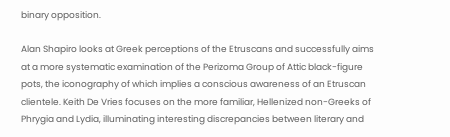binary opposition.

Alan Shapiro looks at Greek perceptions of the Etruscans and successfully aims at a more systematic examination of the Perizoma Group of Attic black-figure pots, the iconography of which implies a conscious awareness of an Etruscan clientele. Keith De Vries focuses on the more familiar, Hellenized non-Greeks of Phrygia and Lydia, illuminating interesting discrepancies between literary and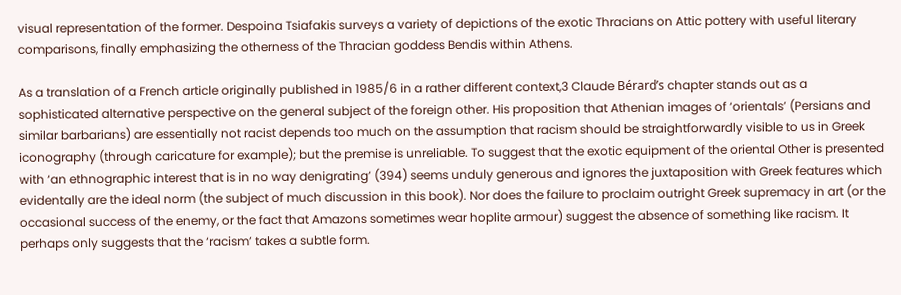visual representation of the former. Despoina Tsiafakis surveys a variety of depictions of the exotic Thracians on Attic pottery with useful literary comparisons, finally emphasizing the otherness of the Thracian goddess Bendis within Athens.

As a translation of a French article originally published in 1985/6 in a rather different context,3 Claude Bérard’s chapter stands out as a sophisticated alternative perspective on the general subject of the foreign other. His proposition that Athenian images of ‘orientals’ (Persians and similar barbarians) are essentially not racist depends too much on the assumption that racism should be straightforwardly visible to us in Greek iconography (through caricature for example); but the premise is unreliable. To suggest that the exotic equipment of the oriental Other is presented with ‘an ethnographic interest that is in no way denigrating’ (394) seems unduly generous and ignores the juxtaposition with Greek features which evidentally are the ideal norm (the subject of much discussion in this book). Nor does the failure to proclaim outright Greek supremacy in art (or the occasional success of the enemy, or the fact that Amazons sometimes wear hoplite armour) suggest the absence of something like racism. It perhaps only suggests that the ‘racism’ takes a subtle form.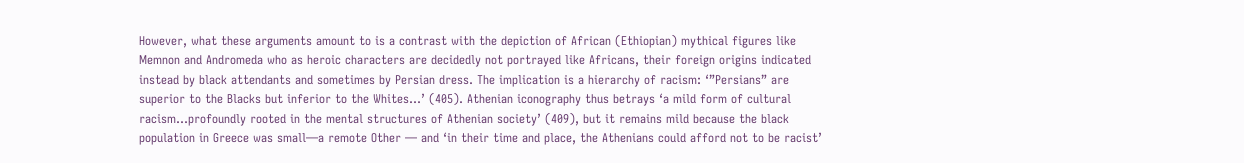However, what these arguments amount to is a contrast with the depiction of African (Ethiopian) mythical figures like Memnon and Andromeda who as heroic characters are decidedly not portrayed like Africans, their foreign origins indicated instead by black attendants and sometimes by Persian dress. The implication is a hierarchy of racism: ‘”Persians” are superior to the Blacks but inferior to the Whites…’ (405). Athenian iconography thus betrays ‘a mild form of cultural racism…profoundly rooted in the mental structures of Athenian society’ (409), but it remains mild because the black population in Greece was small—a remote Other — and ‘in their time and place, the Athenians could afford not to be racist’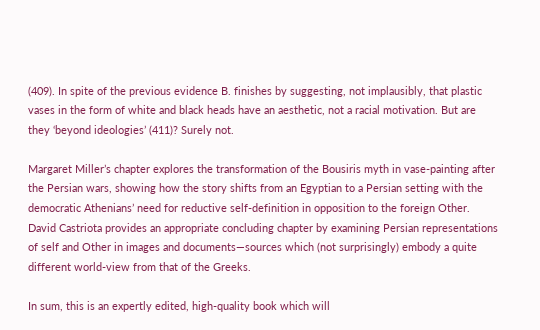(409). In spite of the previous evidence B. finishes by suggesting, not implausibly, that plastic vases in the form of white and black heads have an aesthetic, not a racial motivation. But are they ‘beyond ideologies’ (411)? Surely not.

Margaret Miller’s chapter explores the transformation of the Bousiris myth in vase-painting after the Persian wars, showing how the story shifts from an Egyptian to a Persian setting with the democratic Athenians’ need for reductive self-definition in opposition to the foreign Other. David Castriota provides an appropriate concluding chapter by examining Persian representations of self and Other in images and documents—sources which (not surprisingly) embody a quite different world-view from that of the Greeks.

In sum, this is an expertly edited, high-quality book which will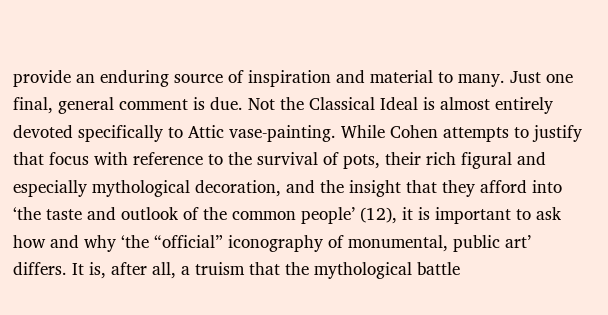provide an enduring source of inspiration and material to many. Just one final, general comment is due. Not the Classical Ideal is almost entirely devoted specifically to Attic vase-painting. While Cohen attempts to justify that focus with reference to the survival of pots, their rich figural and especially mythological decoration, and the insight that they afford into ‘the taste and outlook of the common people’ (12), it is important to ask how and why ‘the “official” iconography of monumental, public art’ differs. It is, after all, a truism that the mythological battle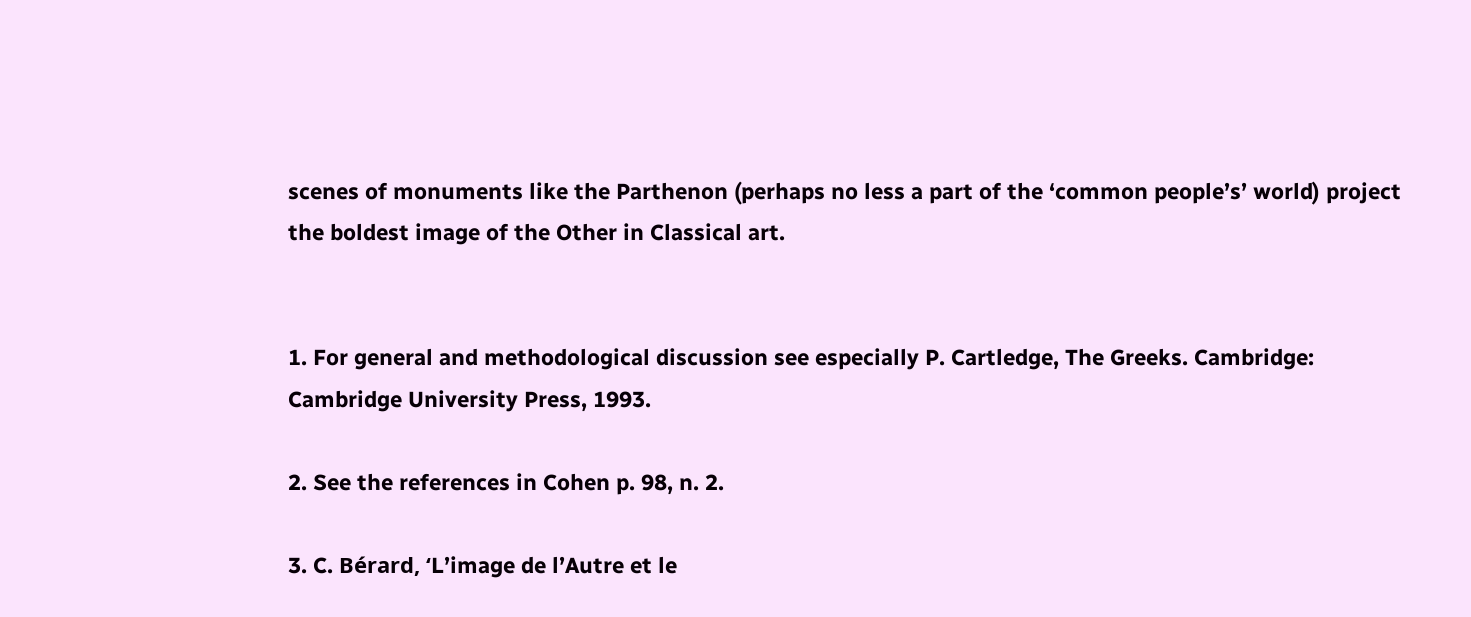scenes of monuments like the Parthenon (perhaps no less a part of the ‘common people’s’ world) project the boldest image of the Other in Classical art.


1. For general and methodological discussion see especially P. Cartledge, The Greeks. Cambridge: Cambridge University Press, 1993.

2. See the references in Cohen p. 98, n. 2.

3. C. Bérard, ‘L’image de l’Autre et le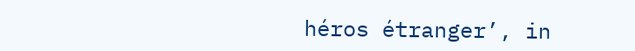héros étranger’, in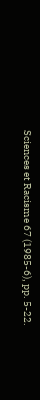Sciences et Racisme 67 (1985-6), pp. 5-22.